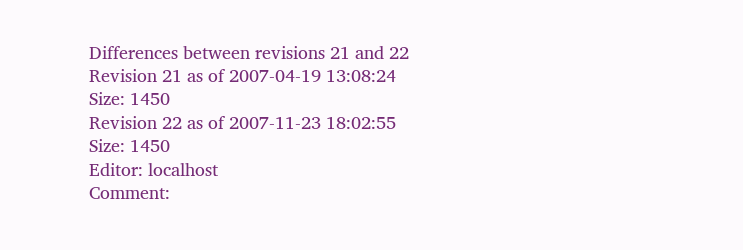Differences between revisions 21 and 22
Revision 21 as of 2007-04-19 13:08:24
Size: 1450
Revision 22 as of 2007-11-23 18:02:55
Size: 1450
Editor: localhost
Comment: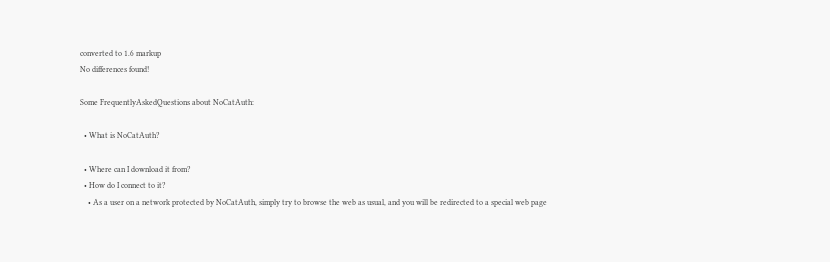converted to 1.6 markup
No differences found!

Some FrequentlyAskedQuestions about NoCatAuth:

  • What is NoCatAuth?

  • Where can I download it from?
  • How do I connect to it?
    • As a user on a network protected by NoCatAuth, simply try to browse the web as usual, and you will be redirected to a special web page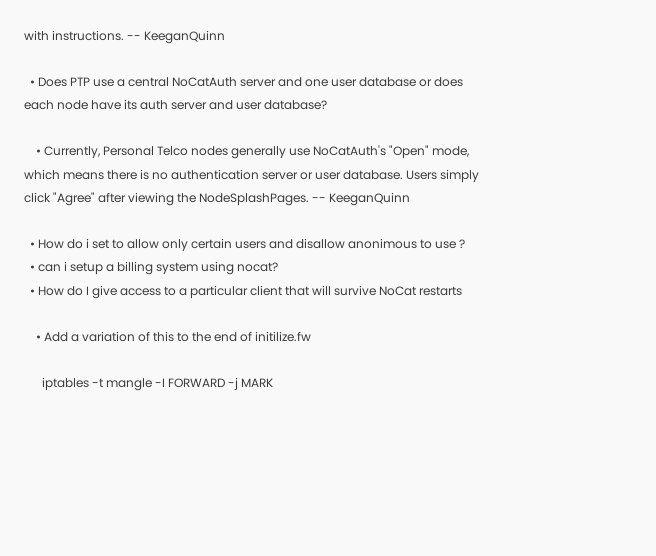with instructions. -- KeeganQuinn

  • Does PTP use a central NoCatAuth server and one user database or does each node have its auth server and user database?

    • Currently, Personal Telco nodes generally use NoCatAuth's "Open" mode, which means there is no authentication server or user database. Users simply click "Agree" after viewing the NodeSplashPages. -- KeeganQuinn

  • How do i set to allow only certain users and disallow anonimous to use ?
  • can i setup a billing system using nocat?
  • How do I give access to a particular client that will survive NoCat restarts

    • Add a variation of this to the end of initilize.fw

      iptables -t mangle -I FORWARD -j MARK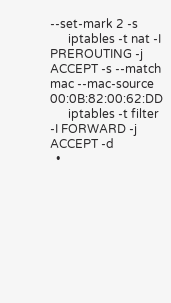--set-mark 2 -s
      iptables -t nat -I PREROUTING -j ACCEPT -s --match mac --mac-source 00:0B:82:00:62:DD
      iptables -t filter -I FORWARD -j ACCEPT -d
  •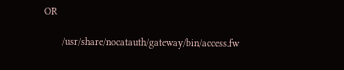OR

      /usr/share/nocatauth/gateway/bin/access.fw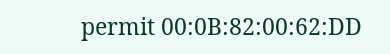permit 00:0B:82:00:62:DD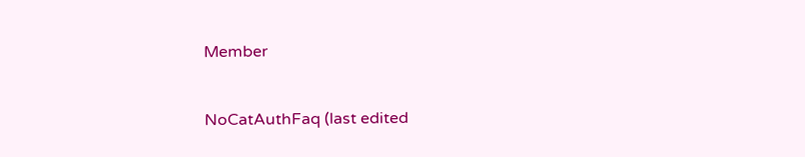Member


NoCatAuthFaq (last edited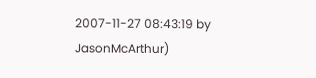2007-11-27 08:43:19 by JasonMcArthur)